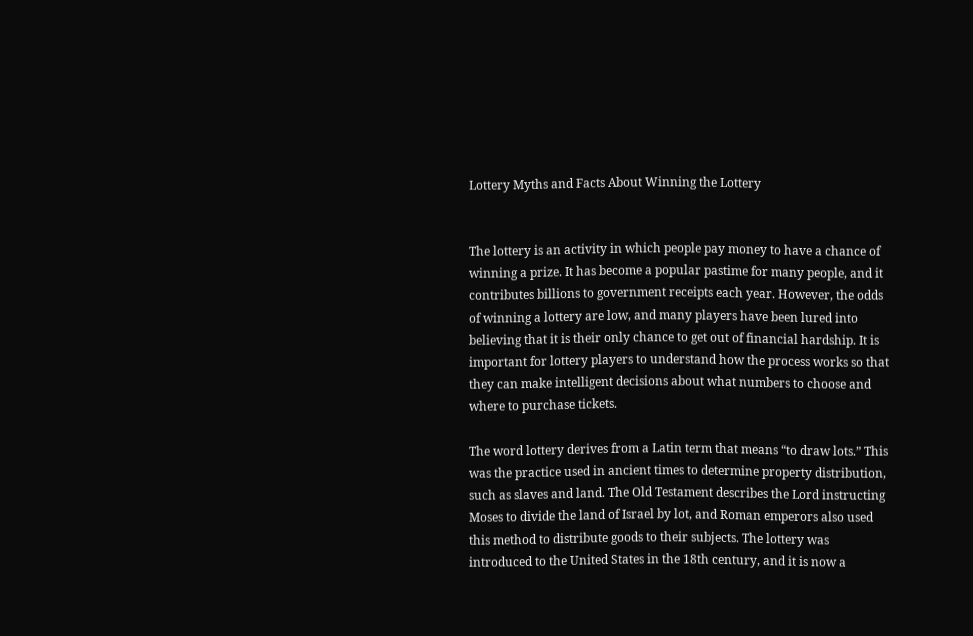Lottery Myths and Facts About Winning the Lottery


The lottery is an activity in which people pay money to have a chance of winning a prize. It has become a popular pastime for many people, and it contributes billions to government receipts each year. However, the odds of winning a lottery are low, and many players have been lured into believing that it is their only chance to get out of financial hardship. It is important for lottery players to understand how the process works so that they can make intelligent decisions about what numbers to choose and where to purchase tickets.

The word lottery derives from a Latin term that means “to draw lots.” This was the practice used in ancient times to determine property distribution, such as slaves and land. The Old Testament describes the Lord instructing Moses to divide the land of Israel by lot, and Roman emperors also used this method to distribute goods to their subjects. The lottery was introduced to the United States in the 18th century, and it is now a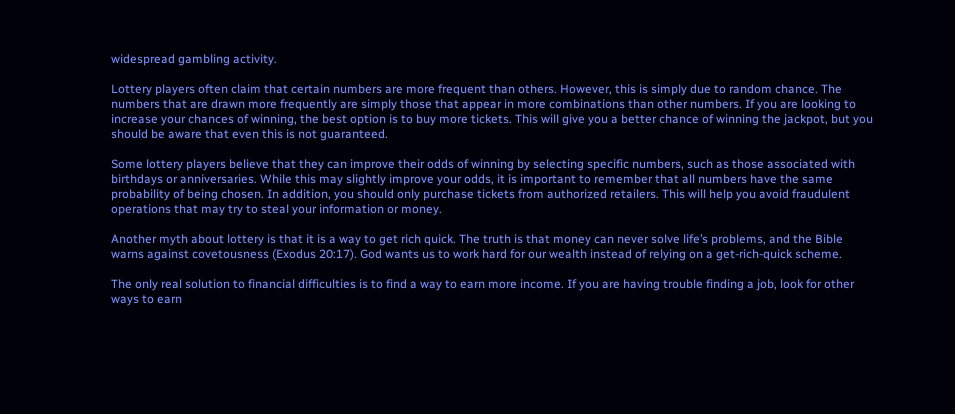widespread gambling activity.

Lottery players often claim that certain numbers are more frequent than others. However, this is simply due to random chance. The numbers that are drawn more frequently are simply those that appear in more combinations than other numbers. If you are looking to increase your chances of winning, the best option is to buy more tickets. This will give you a better chance of winning the jackpot, but you should be aware that even this is not guaranteed.

Some lottery players believe that they can improve their odds of winning by selecting specific numbers, such as those associated with birthdays or anniversaries. While this may slightly improve your odds, it is important to remember that all numbers have the same probability of being chosen. In addition, you should only purchase tickets from authorized retailers. This will help you avoid fraudulent operations that may try to steal your information or money.

Another myth about lottery is that it is a way to get rich quick. The truth is that money can never solve life’s problems, and the Bible warns against covetousness (Exodus 20:17). God wants us to work hard for our wealth instead of relying on a get-rich-quick scheme.

The only real solution to financial difficulties is to find a way to earn more income. If you are having trouble finding a job, look for other ways to earn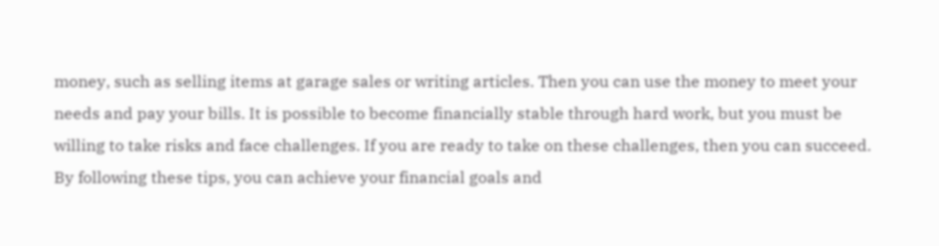money, such as selling items at garage sales or writing articles. Then you can use the money to meet your needs and pay your bills. It is possible to become financially stable through hard work, but you must be willing to take risks and face challenges. If you are ready to take on these challenges, then you can succeed. By following these tips, you can achieve your financial goals and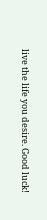live the life you desire. Good luck!